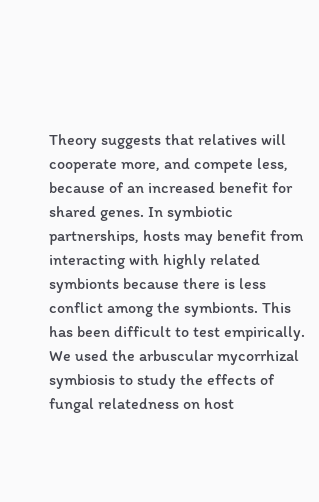Theory suggests that relatives will cooperate more, and compete less, because of an increased benefit for shared genes. In symbiotic partnerships, hosts may benefit from interacting with highly related symbionts because there is less conflict among the symbionts. This has been difficult to test empirically. We used the arbuscular mycorrhizal symbiosis to study the effects of fungal relatedness on host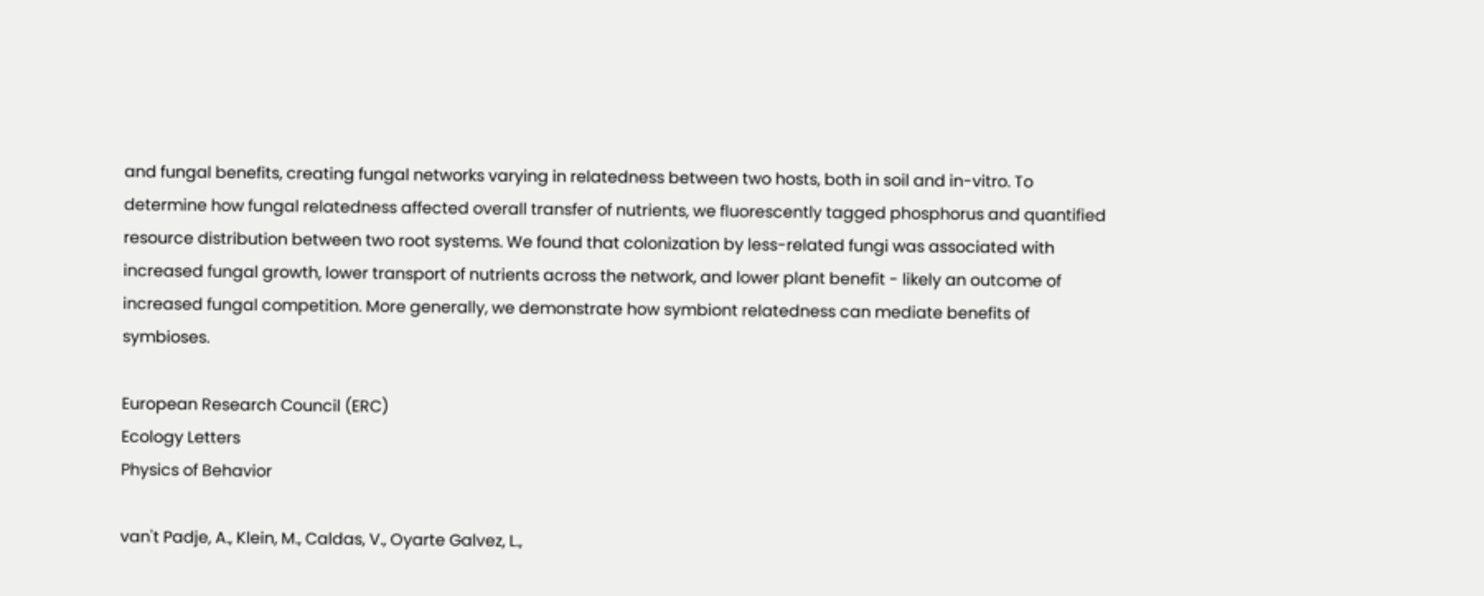and fungal benefits, creating fungal networks varying in relatedness between two hosts, both in soil and in-vitro. To determine how fungal relatedness affected overall transfer of nutrients, we fluorescently tagged phosphorus and quantified resource distribution between two root systems. We found that colonization by less-related fungi was associated with increased fungal growth, lower transport of nutrients across the network, and lower plant benefit - likely an outcome of increased fungal competition. More generally, we demonstrate how symbiont relatedness can mediate benefits of symbioses.

European Research Council (ERC)
Ecology Letters
Physics of Behavior

van't Padje, A., Klein, M., Caldas, V., Oyarte Galvez, L.,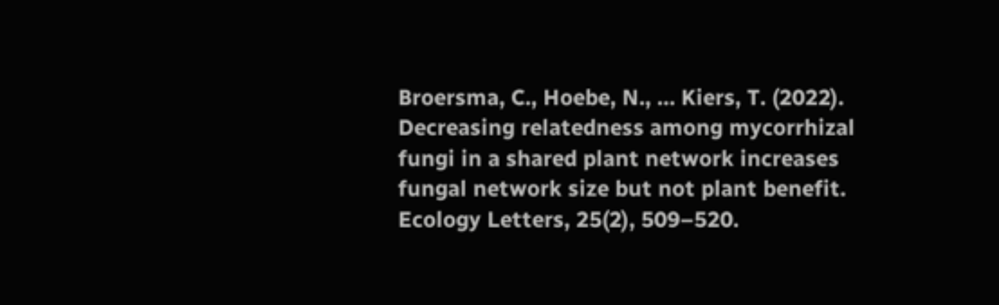Broersma, C., Hoebe, N., … Kiers, T. (2022). Decreasing relatedness among mycorrhizal fungi in a shared plant network increases fungal network size but not plant benefit. Ecology Letters, 25(2), 509–520.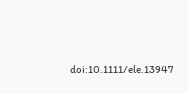doi:10.1111/ele.13947